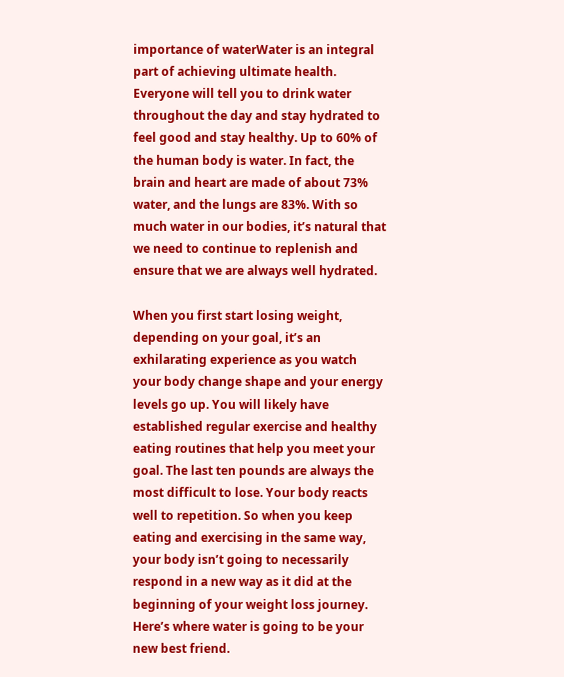importance of waterWater is an integral part of achieving ultimate health. Everyone will tell you to drink water throughout the day and stay hydrated to feel good and stay healthy. Up to 60% of the human body is water. In fact, the brain and heart are made of about 73% water, and the lungs are 83%. With so much water in our bodies, it’s natural that we need to continue to replenish and ensure that we are always well hydrated.

When you first start losing weight, depending on your goal, it’s an exhilarating experience as you watch your body change shape and your energy levels go up. You will likely have established regular exercise and healthy eating routines that help you meet your goal. The last ten pounds are always the most difficult to lose. Your body reacts well to repetition. So when you keep eating and exercising in the same way, your body isn’t going to necessarily respond in a new way as it did at the beginning of your weight loss journey. Here’s where water is going to be your new best friend.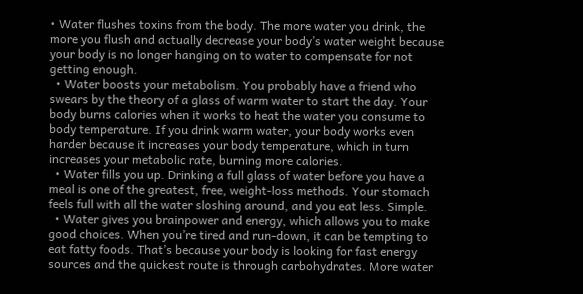• Water flushes toxins from the body. The more water you drink, the more you flush and actually decrease your body’s water weight because your body is no longer hanging on to water to compensate for not getting enough.
  • Water boosts your metabolism. You probably have a friend who swears by the theory of a glass of warm water to start the day. Your body burns calories when it works to heat the water you consume to body temperature. If you drink warm water, your body works even harder because it increases your body temperature, which in turn increases your metabolic rate, burning more calories.
  • Water fills you up. Drinking a full glass of water before you have a meal is one of the greatest, free, weight-loss methods. Your stomach feels full with all the water sloshing around, and you eat less. Simple.
  • Water gives you brainpower and energy, which allows you to make good choices. When you’re tired and run-down, it can be tempting to eat fatty foods. That’s because your body is looking for fast energy sources and the quickest route is through carbohydrates. More water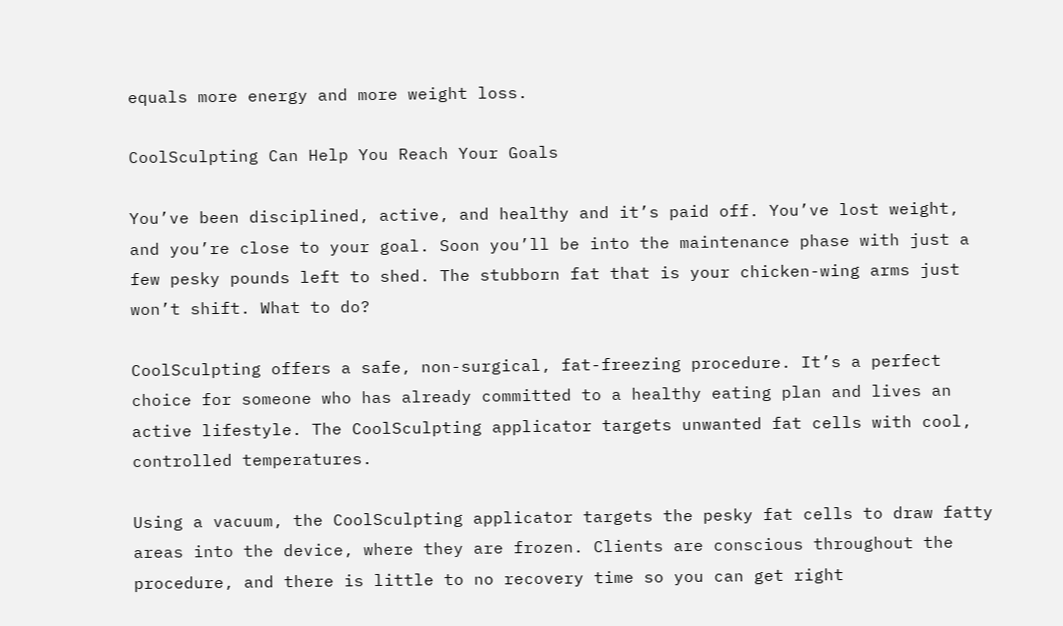equals more energy and more weight loss.

CoolSculpting Can Help You Reach Your Goals

You’ve been disciplined, active, and healthy and it’s paid off. You’ve lost weight, and you’re close to your goal. Soon you’ll be into the maintenance phase with just a few pesky pounds left to shed. The stubborn fat that is your chicken-wing arms just won’t shift. What to do?

CoolSculpting offers a safe, non-surgical, fat-freezing procedure. It’s a perfect choice for someone who has already committed to a healthy eating plan and lives an active lifestyle. The CoolSculpting applicator targets unwanted fat cells with cool, controlled temperatures.

Using a vacuum, the CoolSculpting applicator targets the pesky fat cells to draw fatty areas into the device, where they are frozen. Clients are conscious throughout the procedure, and there is little to no recovery time so you can get right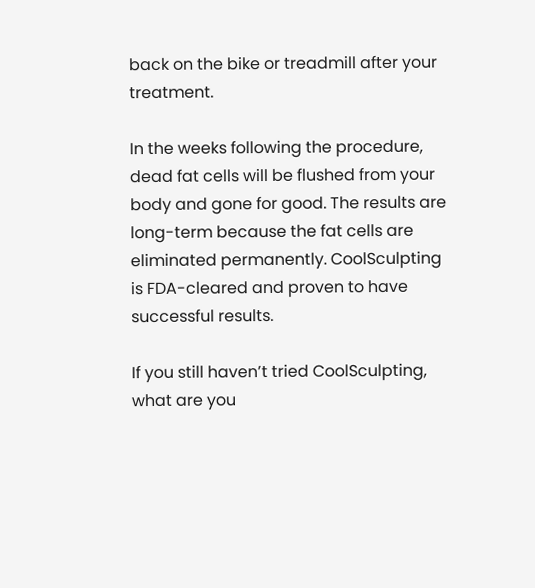back on the bike or treadmill after your treatment.

In the weeks following the procedure, dead fat cells will be flushed from your body and gone for good. The results are long-term because the fat cells are eliminated permanently. CoolSculpting is FDA-cleared and proven to have successful results.

If you still haven’t tried CoolSculpting, what are you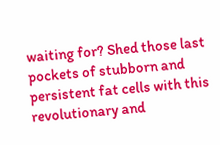waiting for? Shed those last pockets of stubborn and persistent fat cells with this revolutionary and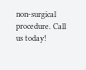non-surgical procedure. Call us today!